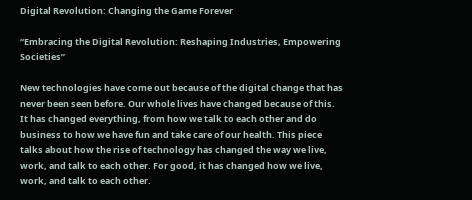Digital Revolution: Changing the Game Forever

“Embracing the Digital Revolution: Reshaping Industries, Empowering Societies”

New technologies have come out because of the digital change that has never been seen before. Our whole lives have changed because of this. It has changed everything, from how we talk to each other and do business to how we have fun and take care of our health. This piece talks about how the rise of technology has changed the way we live, work, and talk to each other. For good, it has changed how we live, work, and talk to each other.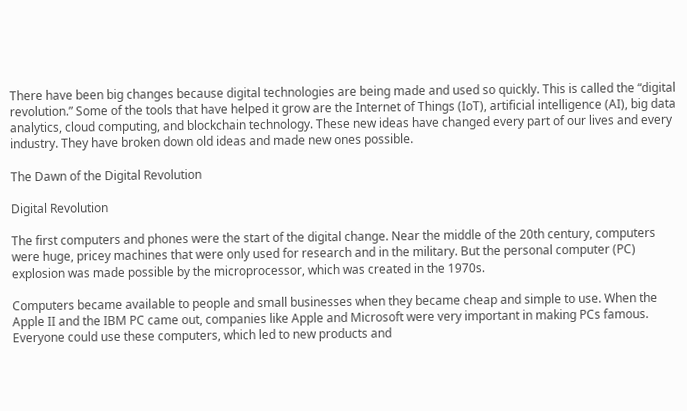There have been big changes because digital technologies are being made and used so quickly. This is called the “digital revolution.” Some of the tools that have helped it grow are the Internet of Things (IoT), artificial intelligence (AI), big data analytics, cloud computing, and blockchain technology. These new ideas have changed every part of our lives and every industry. They have broken down old ideas and made new ones possible.

The Dawn of the Digital Revolution

Digital Revolution

The first computers and phones were the start of the digital change. Near the middle of the 20th century, computers were huge, pricey machines that were only used for research and in the military. But the personal computer (PC) explosion was made possible by the microprocessor, which was created in the 1970s.

Computers became available to people and small businesses when they became cheap and simple to use. When the Apple II and the IBM PC came out, companies like Apple and Microsoft were very important in making PCs famous. Everyone could use these computers, which led to new products and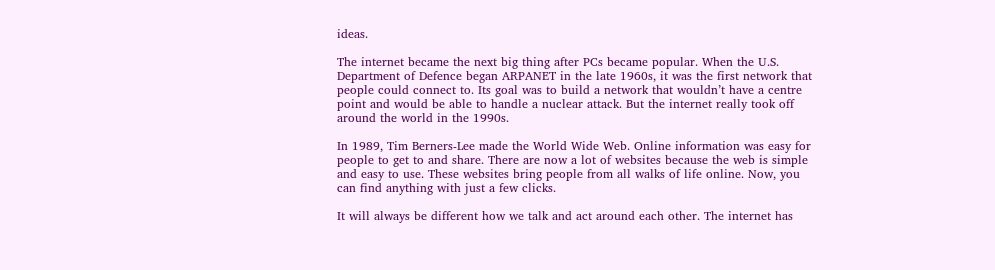ideas.

The internet became the next big thing after PCs became popular. When the U.S. Department of Defence began ARPANET in the late 1960s, it was the first network that people could connect to. Its goal was to build a network that wouldn’t have a centre point and would be able to handle a nuclear attack. But the internet really took off around the world in the 1990s.

In 1989, Tim Berners-Lee made the World Wide Web. Online information was easy for people to get to and share. There are now a lot of websites because the web is simple and easy to use. These websites bring people from all walks of life online. Now, you can find anything with just a few clicks.

It will always be different how we talk and act around each other. The internet has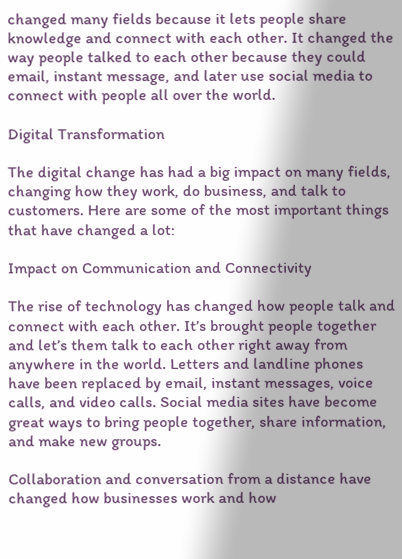changed many fields because it lets people share knowledge and connect with each other. It changed the way people talked to each other because they could email, instant message, and later use social media to connect with people all over the world.

Digital Transformation

The digital change has had a big impact on many fields, changing how they work, do business, and talk to customers. Here are some of the most important things that have changed a lot:

Impact on Communication and Connectivity

The rise of technology has changed how people talk and connect with each other. It’s brought people together and let’s them talk to each other right away from anywhere in the world. Letters and landline phones have been replaced by email, instant messages, voice calls, and video calls. Social media sites have become great ways to bring people together, share information, and make new groups.

Collaboration and conversation from a distance have changed how businesses work and how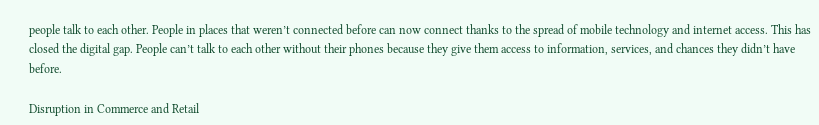people talk to each other. People in places that weren’t connected before can now connect thanks to the spread of mobile technology and internet access. This has closed the digital gap. People can’t talk to each other without their phones because they give them access to information, services, and chances they didn’t have before.

Disruption in Commerce and Retail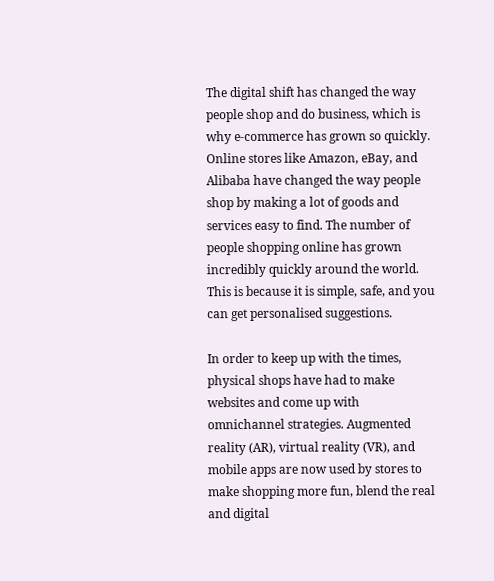The digital shift has changed the way people shop and do business, which is why e-commerce has grown so quickly. Online stores like Amazon, eBay, and Alibaba have changed the way people shop by making a lot of goods and services easy to find. The number of people shopping online has grown incredibly quickly around the world. This is because it is simple, safe, and you can get personalised suggestions.

In order to keep up with the times, physical shops have had to make websites and come up with omnichannel strategies. Augmented reality (AR), virtual reality (VR), and mobile apps are now used by stores to make shopping more fun, blend the real and digital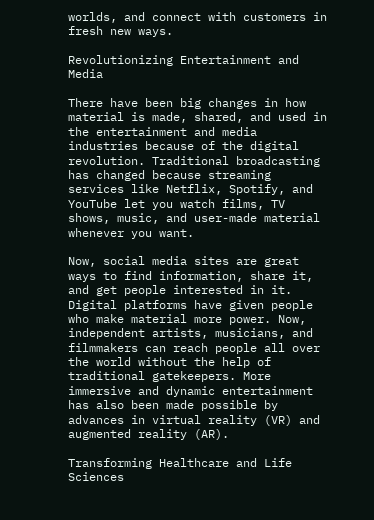worlds, and connect with customers in fresh new ways.

Revolutionizing Entertainment and Media

There have been big changes in how material is made, shared, and used in the entertainment and media industries because of the digital revolution. Traditional broadcasting has changed because streaming services like Netflix, Spotify, and YouTube let you watch films, TV shows, music, and user-made material whenever you want.

Now, social media sites are great ways to find information, share it, and get people interested in it. Digital platforms have given people who make material more power. Now, independent artists, musicians, and filmmakers can reach people all over the world without the help of traditional gatekeepers. More immersive and dynamic entertainment has also been made possible by advances in virtual reality (VR) and augmented reality (AR).

Transforming Healthcare and Life Sciences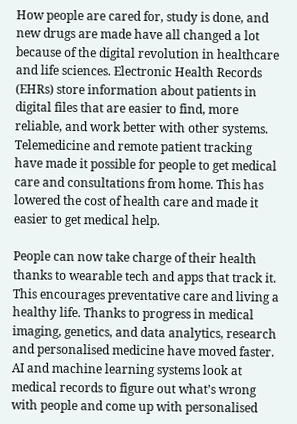How people are cared for, study is done, and new drugs are made have all changed a lot because of the digital revolution in healthcare and life sciences. Electronic Health Records (EHRs) store information about patients in digital files that are easier to find, more reliable, and work better with other systems. Telemedicine and remote patient tracking have made it possible for people to get medical care and consultations from home. This has lowered the cost of health care and made it easier to get medical help.

People can now take charge of their health thanks to wearable tech and apps that track it. This encourages preventative care and living a healthy life. Thanks to progress in medical imaging, genetics, and data analytics, research and personalised medicine have moved faster. AI and machine learning systems look at medical records to figure out what’s wrong with people and come up with personalised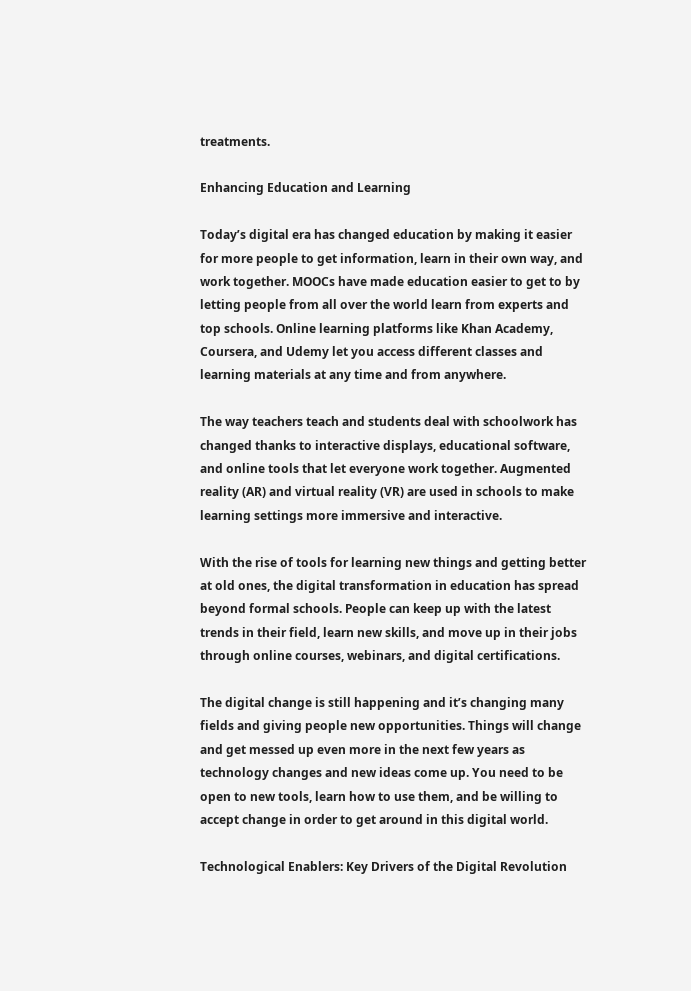treatments.

Enhancing Education and Learning

Today’s digital era has changed education by making it easier for more people to get information, learn in their own way, and work together. MOOCs have made education easier to get to by letting people from all over the world learn from experts and top schools. Online learning platforms like Khan Academy, Coursera, and Udemy let you access different classes and learning materials at any time and from anywhere.

The way teachers teach and students deal with schoolwork has changed thanks to interactive displays, educational software, and online tools that let everyone work together. Augmented reality (AR) and virtual reality (VR) are used in schools to make learning settings more immersive and interactive.

With the rise of tools for learning new things and getting better at old ones, the digital transformation in education has spread beyond formal schools. People can keep up with the latest trends in their field, learn new skills, and move up in their jobs through online courses, webinars, and digital certifications.

The digital change is still happening and it’s changing many fields and giving people new opportunities. Things will change and get messed up even more in the next few years as technology changes and new ideas come up. You need to be open to new tools, learn how to use them, and be willing to accept change in order to get around in this digital world.

Technological Enablers: Key Drivers of the Digital Revolution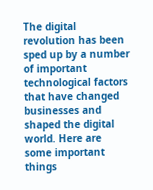The digital revolution has been sped up by a number of important technological factors that have changed businesses and shaped the digital world. Here are some important things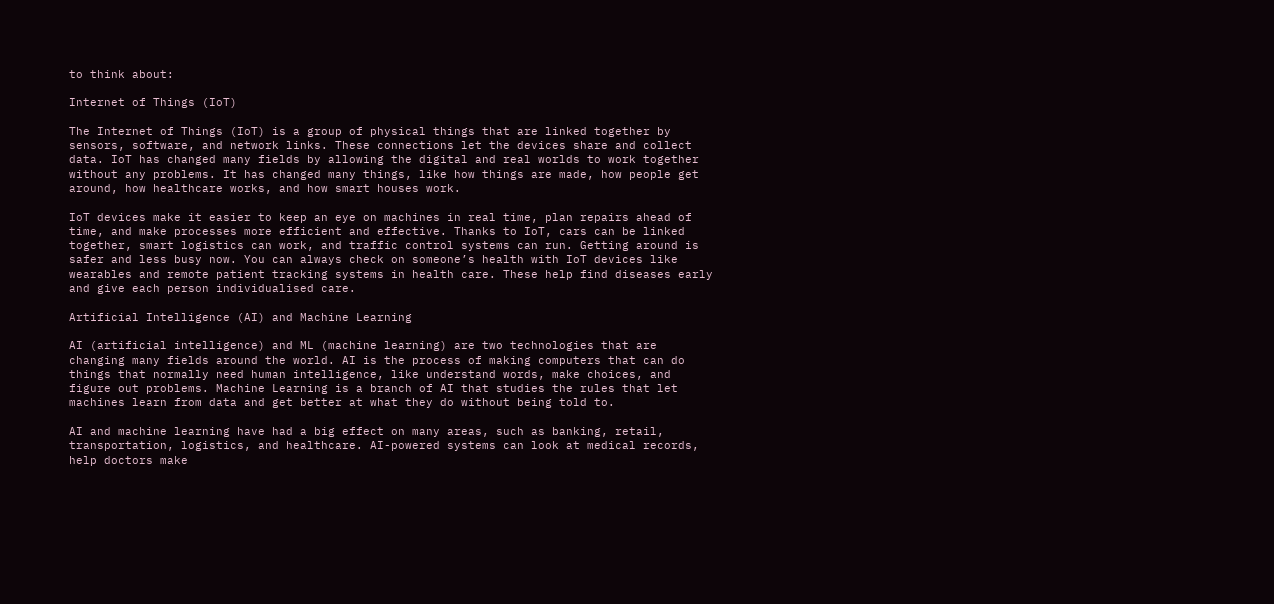to think about:

Internet of Things (IoT)

The Internet of Things (IoT) is a group of physical things that are linked together by sensors, software, and network links. These connections let the devices share and collect data. IoT has changed many fields by allowing the digital and real worlds to work together without any problems. It has changed many things, like how things are made, how people get around, how healthcare works, and how smart houses work.

IoT devices make it easier to keep an eye on machines in real time, plan repairs ahead of time, and make processes more efficient and effective. Thanks to IoT, cars can be linked together, smart logistics can work, and traffic control systems can run. Getting around is safer and less busy now. You can always check on someone’s health with IoT devices like wearables and remote patient tracking systems in health care. These help find diseases early and give each person individualised care.

Artificial Intelligence (AI) and Machine Learning

AI (artificial intelligence) and ML (machine learning) are two technologies that are changing many fields around the world. AI is the process of making computers that can do things that normally need human intelligence, like understand words, make choices, and figure out problems. Machine Learning is a branch of AI that studies the rules that let machines learn from data and get better at what they do without being told to.

AI and machine learning have had a big effect on many areas, such as banking, retail, transportation, logistics, and healthcare. AI-powered systems can look at medical records, help doctors make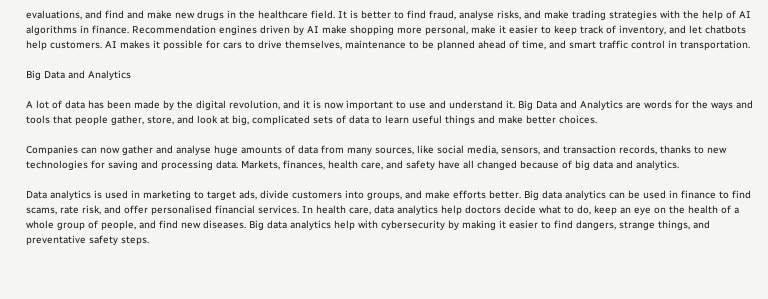evaluations, and find and make new drugs in the healthcare field. It is better to find fraud, analyse risks, and make trading strategies with the help of AI algorithms in finance. Recommendation engines driven by AI make shopping more personal, make it easier to keep track of inventory, and let chatbots help customers. AI makes it possible for cars to drive themselves, maintenance to be planned ahead of time, and smart traffic control in transportation.

Big Data and Analytics

A lot of data has been made by the digital revolution, and it is now important to use and understand it. Big Data and Analytics are words for the ways and tools that people gather, store, and look at big, complicated sets of data to learn useful things and make better choices.

Companies can now gather and analyse huge amounts of data from many sources, like social media, sensors, and transaction records, thanks to new technologies for saving and processing data. Markets, finances, health care, and safety have all changed because of big data and analytics.

Data analytics is used in marketing to target ads, divide customers into groups, and make efforts better. Big data analytics can be used in finance to find scams, rate risk, and offer personalised financial services. In health care, data analytics help doctors decide what to do, keep an eye on the health of a whole group of people, and find new diseases. Big data analytics help with cybersecurity by making it easier to find dangers, strange things, and preventative safety steps.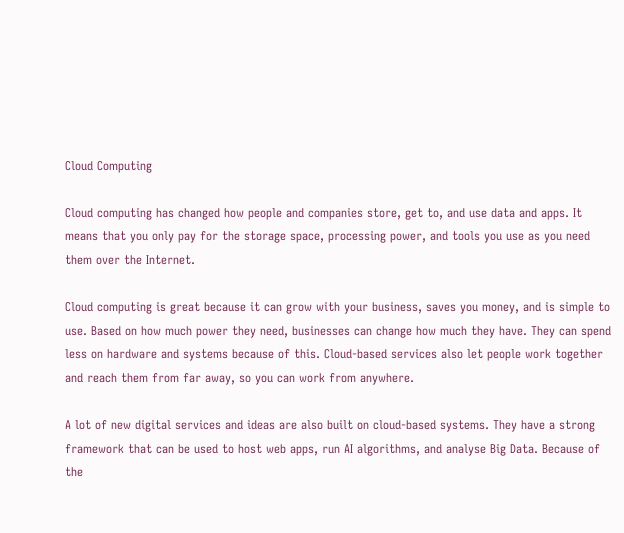Cloud Computing

Cloud computing has changed how people and companies store, get to, and use data and apps. It means that you only pay for the storage space, processing power, and tools you use as you need them over the Internet.

Cloud computing is great because it can grow with your business, saves you money, and is simple to use. Based on how much power they need, businesses can change how much they have. They can spend less on hardware and systems because of this. Cloud-based services also let people work together and reach them from far away, so you can work from anywhere.

A lot of new digital services and ideas are also built on cloud-based systems. They have a strong framework that can be used to host web apps, run AI algorithms, and analyse Big Data. Because of the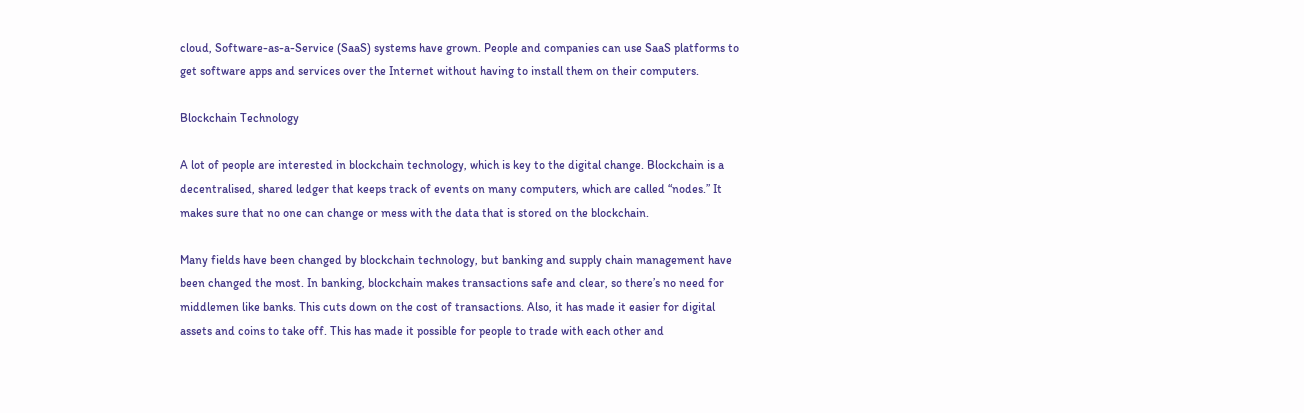cloud, Software-as-a-Service (SaaS) systems have grown. People and companies can use SaaS platforms to get software apps and services over the Internet without having to install them on their computers.

Blockchain Technology

A lot of people are interested in blockchain technology, which is key to the digital change. Blockchain is a decentralised, shared ledger that keeps track of events on many computers, which are called “nodes.” It makes sure that no one can change or mess with the data that is stored on the blockchain.

Many fields have been changed by blockchain technology, but banking and supply chain management have been changed the most. In banking, blockchain makes transactions safe and clear, so there’s no need for middlemen like banks. This cuts down on the cost of transactions. Also, it has made it easier for digital assets and coins to take off. This has made it possible for people to trade with each other and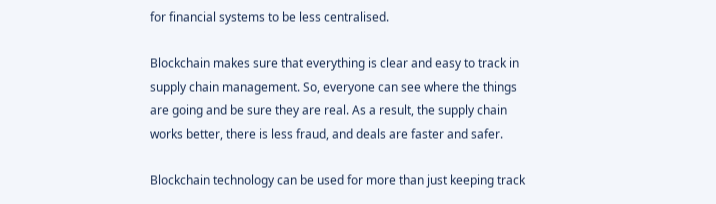for financial systems to be less centralised.

Blockchain makes sure that everything is clear and easy to track in supply chain management. So, everyone can see where the things are going and be sure they are real. As a result, the supply chain works better, there is less fraud, and deals are faster and safer.

Blockchain technology can be used for more than just keeping track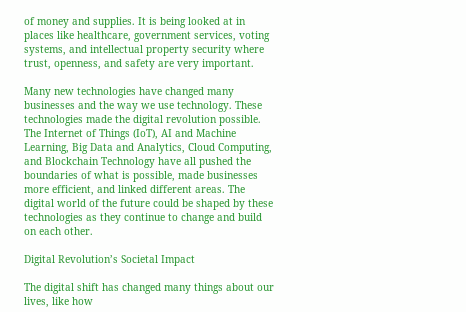of money and supplies. It is being looked at in places like healthcare, government services, voting systems, and intellectual property security where trust, openness, and safety are very important.

Many new technologies have changed many businesses and the way we use technology. These technologies made the digital revolution possible. The Internet of Things (IoT), AI and Machine Learning, Big Data and Analytics, Cloud Computing, and Blockchain Technology have all pushed the boundaries of what is possible, made businesses more efficient, and linked different areas. The digital world of the future could be shaped by these technologies as they continue to change and build on each other.

Digital Revolution’s Societal Impact

The digital shift has changed many things about our lives, like how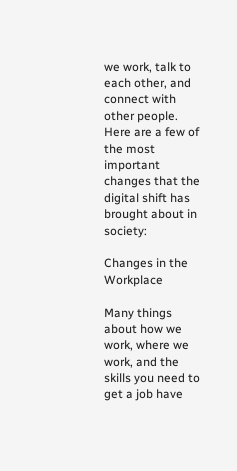we work, talk to each other, and connect with other people. Here are a few of the most important changes that the digital shift has brought about in society:

Changes in the Workplace

Many things about how we work, where we work, and the skills you need to get a job have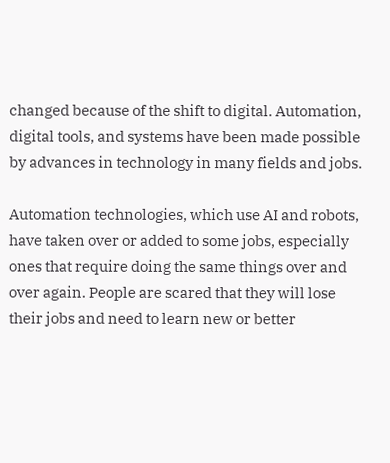changed because of the shift to digital. Automation, digital tools, and systems have been made possible by advances in technology in many fields and jobs.

Automation technologies, which use AI and robots, have taken over or added to some jobs, especially ones that require doing the same things over and over again. People are scared that they will lose their jobs and need to learn new or better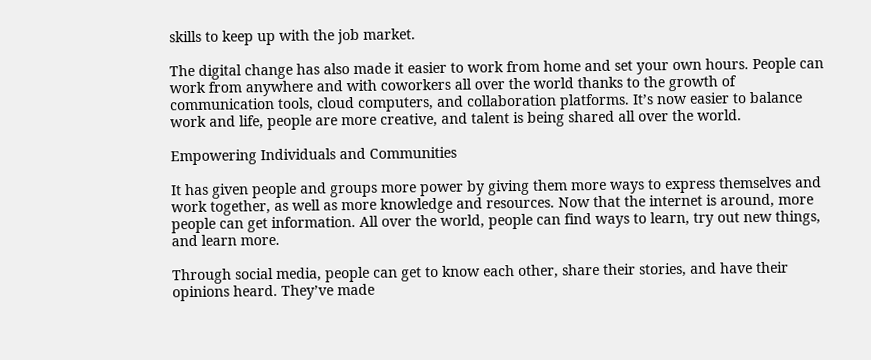skills to keep up with the job market.

The digital change has also made it easier to work from home and set your own hours. People can work from anywhere and with coworkers all over the world thanks to the growth of communication tools, cloud computers, and collaboration platforms. It’s now easier to balance work and life, people are more creative, and talent is being shared all over the world.

Empowering Individuals and Communities

It has given people and groups more power by giving them more ways to express themselves and work together, as well as more knowledge and resources. Now that the internet is around, more people can get information. All over the world, people can find ways to learn, try out new things, and learn more.

Through social media, people can get to know each other, share their stories, and have their opinions heard. They’ve made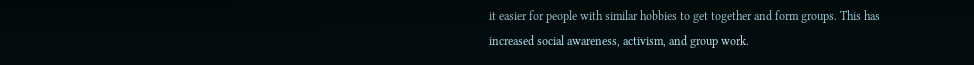it easier for people with similar hobbies to get together and form groups. This has increased social awareness, activism, and group work.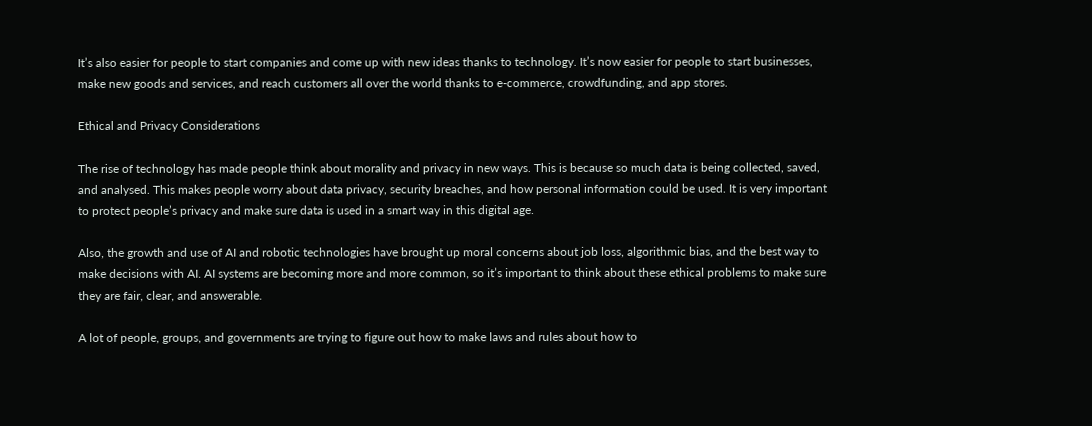It’s also easier for people to start companies and come up with new ideas thanks to technology. It’s now easier for people to start businesses, make new goods and services, and reach customers all over the world thanks to e-commerce, crowdfunding, and app stores.

Ethical and Privacy Considerations

The rise of technology has made people think about morality and privacy in new ways. This is because so much data is being collected, saved, and analysed. This makes people worry about data privacy, security breaches, and how personal information could be used. It is very important to protect people’s privacy and make sure data is used in a smart way in this digital age.

Also, the growth and use of AI and robotic technologies have brought up moral concerns about job loss, algorithmic bias, and the best way to make decisions with AI. AI systems are becoming more and more common, so it’s important to think about these ethical problems to make sure they are fair, clear, and answerable.

A lot of people, groups, and governments are trying to figure out how to make laws and rules about how to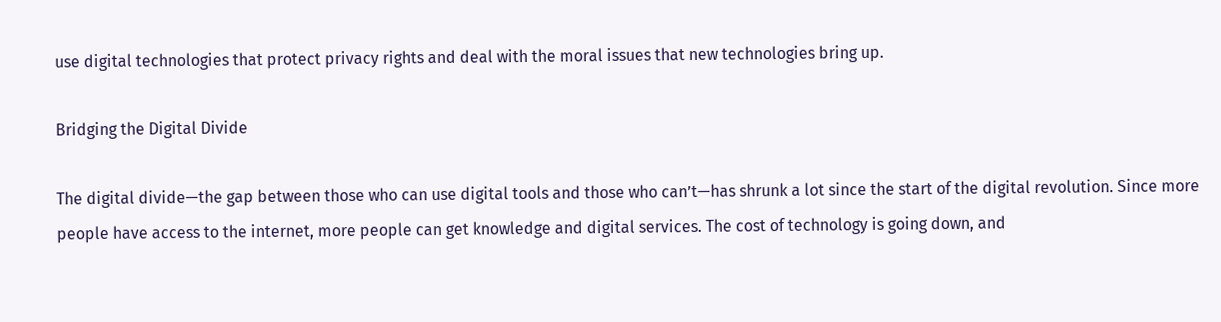use digital technologies that protect privacy rights and deal with the moral issues that new technologies bring up.

Bridging the Digital Divide

The digital divide—the gap between those who can use digital tools and those who can’t—has shrunk a lot since the start of the digital revolution. Since more people have access to the internet, more people can get knowledge and digital services. The cost of technology is going down, and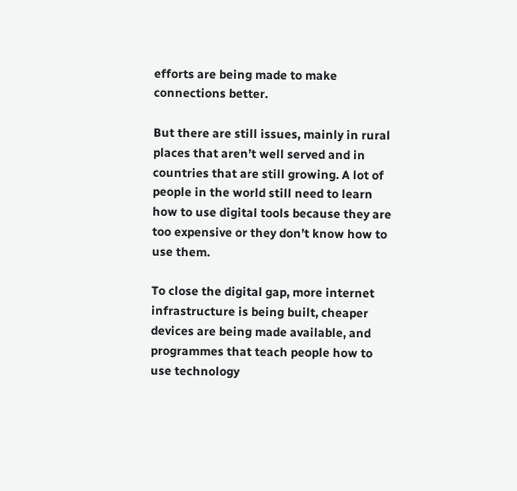efforts are being made to make connections better.

But there are still issues, mainly in rural places that aren’t well served and in countries that are still growing. A lot of people in the world still need to learn how to use digital tools because they are too expensive or they don’t know how to use them.

To close the digital gap, more internet infrastructure is being built, cheaper devices are being made available, and programmes that teach people how to use technology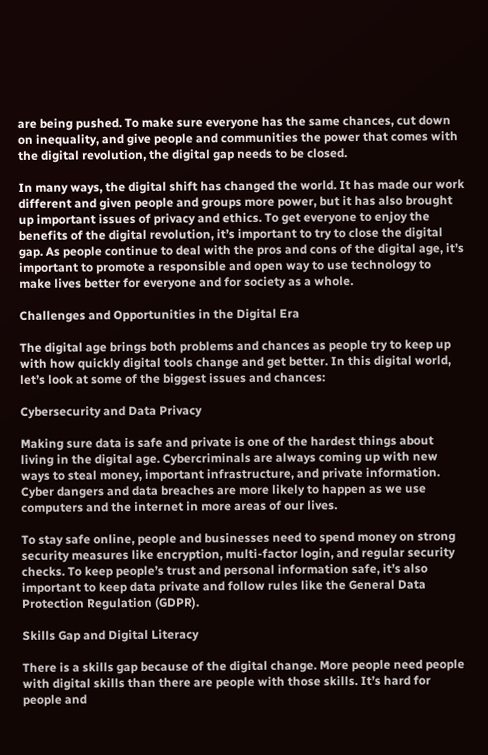are being pushed. To make sure everyone has the same chances, cut down on inequality, and give people and communities the power that comes with the digital revolution, the digital gap needs to be closed.

In many ways, the digital shift has changed the world. It has made our work different and given people and groups more power, but it has also brought up important issues of privacy and ethics. To get everyone to enjoy the benefits of the digital revolution, it’s important to try to close the digital gap. As people continue to deal with the pros and cons of the digital age, it’s important to promote a responsible and open way to use technology to make lives better for everyone and for society as a whole.

Challenges and Opportunities in the Digital Era

The digital age brings both problems and chances as people try to keep up with how quickly digital tools change and get better. In this digital world, let’s look at some of the biggest issues and chances:

Cybersecurity and Data Privacy

Making sure data is safe and private is one of the hardest things about living in the digital age. Cybercriminals are always coming up with new ways to steal money, important infrastructure, and private information. Cyber dangers and data breaches are more likely to happen as we use computers and the internet in more areas of our lives.

To stay safe online, people and businesses need to spend money on strong security measures like encryption, multi-factor login, and regular security checks. To keep people’s trust and personal information safe, it’s also important to keep data private and follow rules like the General Data Protection Regulation (GDPR).

Skills Gap and Digital Literacy

There is a skills gap because of the digital change. More people need people with digital skills than there are people with those skills. It’s hard for people and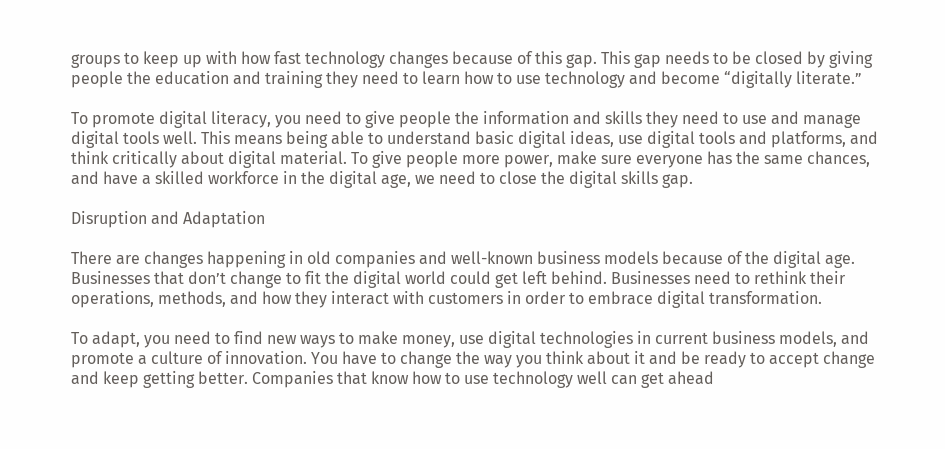groups to keep up with how fast technology changes because of this gap. This gap needs to be closed by giving people the education and training they need to learn how to use technology and become “digitally literate.”

To promote digital literacy, you need to give people the information and skills they need to use and manage digital tools well. This means being able to understand basic digital ideas, use digital tools and platforms, and think critically about digital material. To give people more power, make sure everyone has the same chances, and have a skilled workforce in the digital age, we need to close the digital skills gap.

Disruption and Adaptation

There are changes happening in old companies and well-known business models because of the digital age. Businesses that don’t change to fit the digital world could get left behind. Businesses need to rethink their operations, methods, and how they interact with customers in order to embrace digital transformation.

To adapt, you need to find new ways to make money, use digital technologies in current business models, and promote a culture of innovation. You have to change the way you think about it and be ready to accept change and keep getting better. Companies that know how to use technology well can get ahead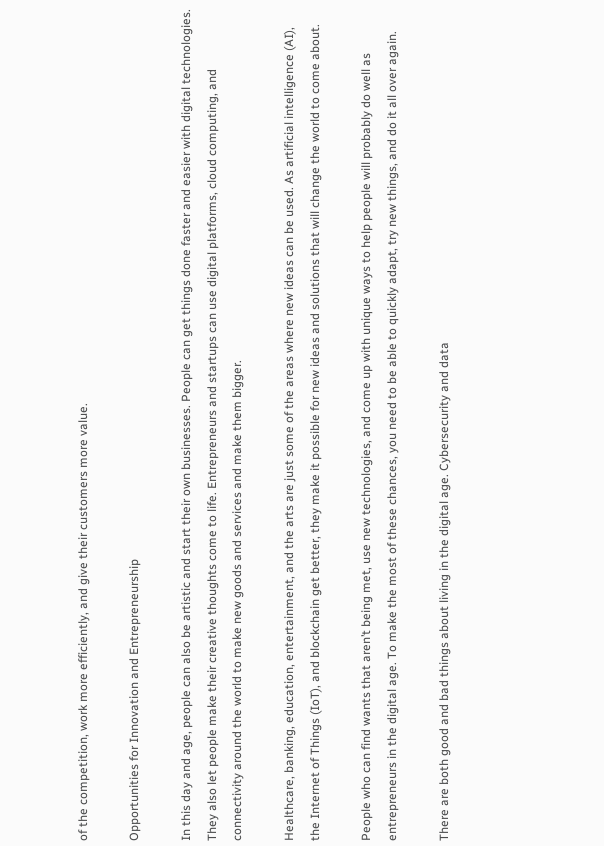of the competition, work more efficiently, and give their customers more value.

Opportunities for Innovation and Entrepreneurship

In this day and age, people can also be artistic and start their own businesses. People can get things done faster and easier with digital technologies. They also let people make their creative thoughts come to life. Entrepreneurs and startups can use digital platforms, cloud computing, and connectivity around the world to make new goods and services and make them bigger.

Healthcare, banking, education, entertainment, and the arts are just some of the areas where new ideas can be used. As artificial intelligence (AI), the Internet of Things (IoT), and blockchain get better, they make it possible for new ideas and solutions that will change the world to come about.

People who can find wants that aren’t being met, use new technologies, and come up with unique ways to help people will probably do well as entrepreneurs in the digital age. To make the most of these chances, you need to be able to quickly adapt, try new things, and do it all over again.

There are both good and bad things about living in the digital age. Cybersecurity and data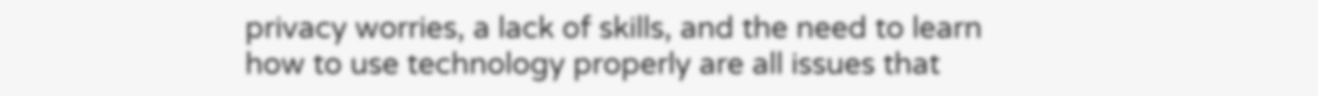privacy worries, a lack of skills, and the need to learn how to use technology properly are all issues that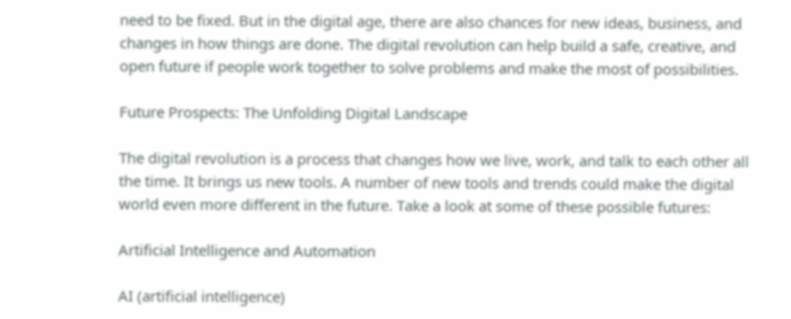need to be fixed. But in the digital age, there are also chances for new ideas, business, and changes in how things are done. The digital revolution can help build a safe, creative, and open future if people work together to solve problems and make the most of possibilities.

Future Prospects: The Unfolding Digital Landscape

The digital revolution is a process that changes how we live, work, and talk to each other all the time. It brings us new tools. A number of new tools and trends could make the digital world even more different in the future. Take a look at some of these possible futures:

Artificial Intelligence and Automation

AI (artificial intelligence)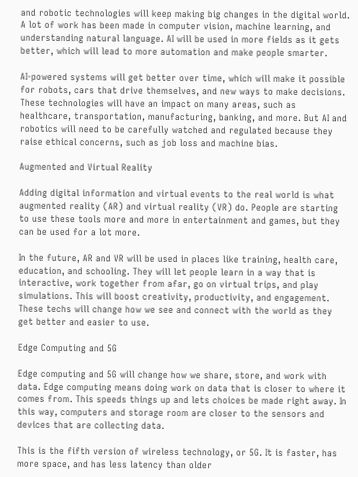and robotic technologies will keep making big changes in the digital world. A lot of work has been made in computer vision, machine learning, and understanding natural language. AI will be used in more fields as it gets better, which will lead to more automation and make people smarter.

AI-powered systems will get better over time, which will make it possible for robots, cars that drive themselves, and new ways to make decisions. These technologies will have an impact on many areas, such as healthcare, transportation, manufacturing, banking, and more. But AI and robotics will need to be carefully watched and regulated because they raise ethical concerns, such as job loss and machine bias.

Augmented and Virtual Reality

Adding digital information and virtual events to the real world is what augmented reality (AR) and virtual reality (VR) do. People are starting to use these tools more and more in entertainment and games, but they can be used for a lot more.

In the future, AR and VR will be used in places like training, health care, education, and schooling. They will let people learn in a way that is interactive, work together from afar, go on virtual trips, and play simulations. This will boost creativity, productivity, and engagement. These techs will change how we see and connect with the world as they get better and easier to use.

Edge Computing and 5G

Edge computing and 5G will change how we share, store, and work with data. Edge computing means doing work on data that is closer to where it comes from. This speeds things up and lets choices be made right away. In this way, computers and storage room are closer to the sensors and devices that are collecting data.

This is the fifth version of wireless technology, or 5G. It is faster, has more space, and has less latency than older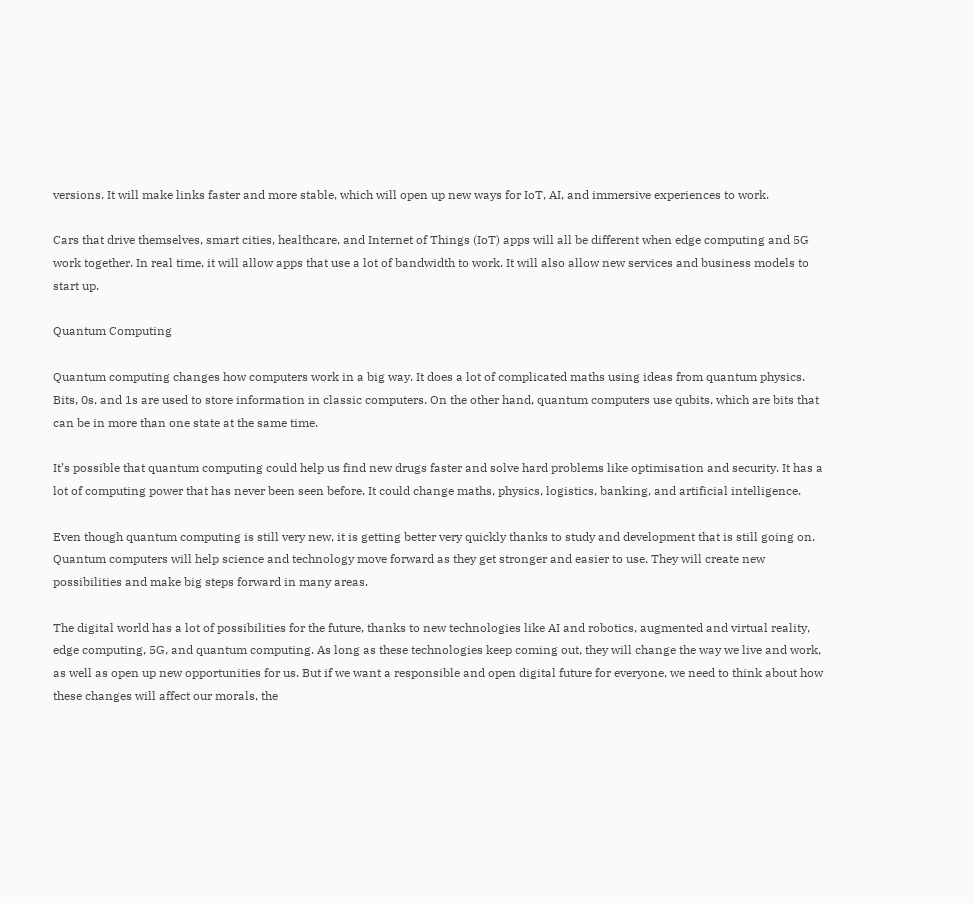versions. It will make links faster and more stable, which will open up new ways for IoT, AI, and immersive experiences to work.

Cars that drive themselves, smart cities, healthcare, and Internet of Things (IoT) apps will all be different when edge computing and 5G work together. In real time, it will allow apps that use a lot of bandwidth to work. It will also allow new services and business models to start up.

Quantum Computing

Quantum computing changes how computers work in a big way. It does a lot of complicated maths using ideas from quantum physics. Bits, 0s, and 1s are used to store information in classic computers. On the other hand, quantum computers use qubits, which are bits that can be in more than one state at the same time.

It’s possible that quantum computing could help us find new drugs faster and solve hard problems like optimisation and security. It has a lot of computing power that has never been seen before. It could change maths, physics, logistics, banking, and artificial intelligence.

Even though quantum computing is still very new, it is getting better very quickly thanks to study and development that is still going on. Quantum computers will help science and technology move forward as they get stronger and easier to use. They will create new possibilities and make big steps forward in many areas.

The digital world has a lot of possibilities for the future, thanks to new technologies like AI and robotics, augmented and virtual reality, edge computing, 5G, and quantum computing. As long as these technologies keep coming out, they will change the way we live and work, as well as open up new opportunities for us. But if we want a responsible and open digital future for everyone, we need to think about how these changes will affect our morals, the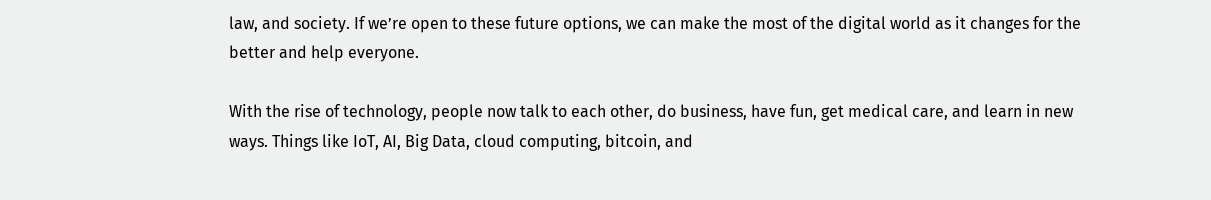law, and society. If we’re open to these future options, we can make the most of the digital world as it changes for the better and help everyone.

With the rise of technology, people now talk to each other, do business, have fun, get medical care, and learn in new ways. Things like IoT, AI, Big Data, cloud computing, bitcoin, and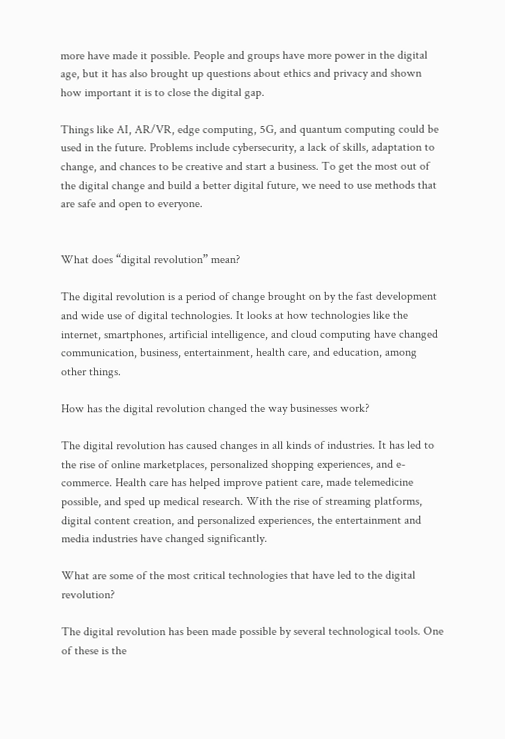more have made it possible. People and groups have more power in the digital age, but it has also brought up questions about ethics and privacy and shown how important it is to close the digital gap.

Things like AI, AR/VR, edge computing, 5G, and quantum computing could be used in the future. Problems include cybersecurity, a lack of skills, adaptation to change, and chances to be creative and start a business. To get the most out of the digital change and build a better digital future, we need to use methods that are safe and open to everyone.


What does “digital revolution” mean?

The digital revolution is a period of change brought on by the fast development and wide use of digital technologies. It looks at how technologies like the internet, smartphones, artificial intelligence, and cloud computing have changed communication, business, entertainment, health care, and education, among other things.

How has the digital revolution changed the way businesses work?

The digital revolution has caused changes in all kinds of industries. It has led to the rise of online marketplaces, personalized shopping experiences, and e-commerce. Health care has helped improve patient care, made telemedicine possible, and sped up medical research. With the rise of streaming platforms, digital content creation, and personalized experiences, the entertainment and media industries have changed significantly.

What are some of the most critical technologies that have led to the digital revolution?

The digital revolution has been made possible by several technological tools. One of these is the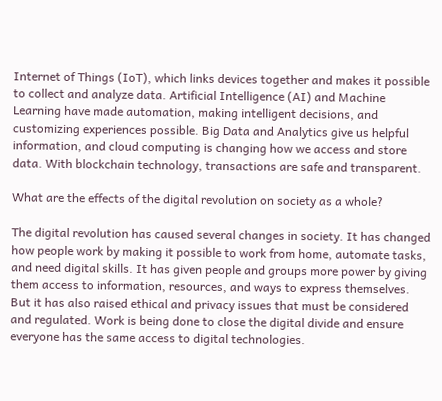Internet of Things (IoT), which links devices together and makes it possible to collect and analyze data. Artificial Intelligence (AI) and Machine Learning have made automation, making intelligent decisions, and customizing experiences possible. Big Data and Analytics give us helpful information, and cloud computing is changing how we access and store data. With blockchain technology, transactions are safe and transparent.

What are the effects of the digital revolution on society as a whole?

The digital revolution has caused several changes in society. It has changed how people work by making it possible to work from home, automate tasks, and need digital skills. It has given people and groups more power by giving them access to information, resources, and ways to express themselves. But it has also raised ethical and privacy issues that must be considered and regulated. Work is being done to close the digital divide and ensure everyone has the same access to digital technologies.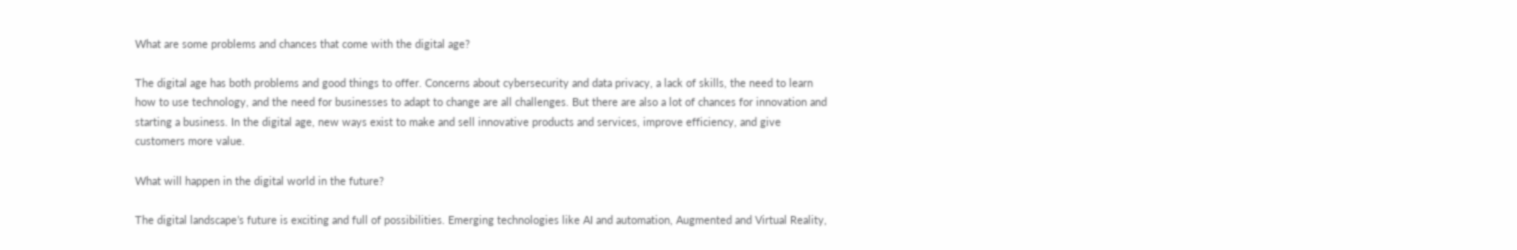What are some problems and chances that come with the digital age?

The digital age has both problems and good things to offer. Concerns about cybersecurity and data privacy, a lack of skills, the need to learn how to use technology, and the need for businesses to adapt to change are all challenges. But there are also a lot of chances for innovation and starting a business. In the digital age, new ways exist to make and sell innovative products and services, improve efficiency, and give customers more value.

What will happen in the digital world in the future?

The digital landscape’s future is exciting and full of possibilities. Emerging technologies like AI and automation, Augmented and Virtual Reality,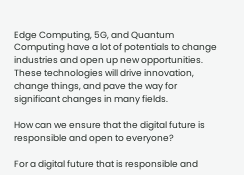Edge Computing, 5G, and Quantum Computing have a lot of potentials to change industries and open up new opportunities. These technologies will drive innovation, change things, and pave the way for significant changes in many fields.

How can we ensure that the digital future is responsible and open to everyone?

For a digital future that is responsible and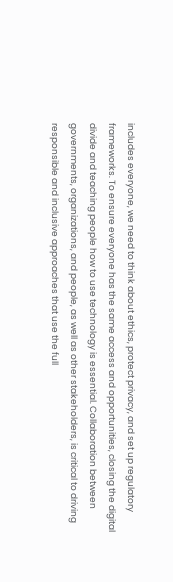includes everyone, we need to think about ethics, protect privacy, and set up regulatory frameworks. To ensure everyone has the same access and opportunities, closing the digital divide and teaching people how to use technology is essential. Collaboration between governments, organizations, and people, as well as other stakeholders, is critical to driving responsible and inclusive approaches that use the full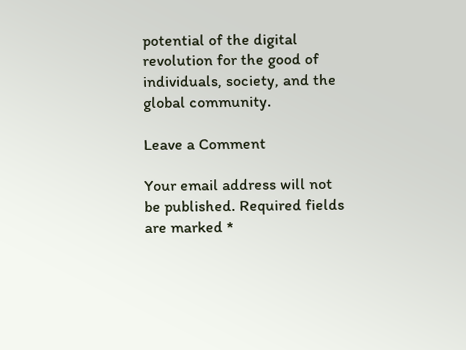potential of the digital revolution for the good of individuals, society, and the global community.

Leave a Comment

Your email address will not be published. Required fields are marked *